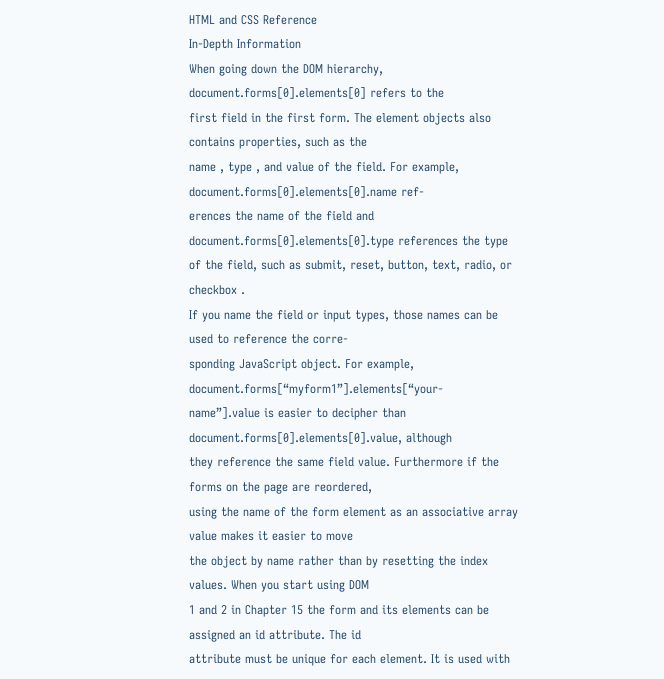HTML and CSS Reference
In-Depth Information
When going down the DOM hierarchy, document.forms[0].elements[0] refers to the
first field in the first form. The element objects also contains properties, such as the
name , type , and value of the field. For example, document.forms[0].elements[0].name ref-
erences the name of the field and document.forms[0].elements[0].type references the type
of the field, such as submit, reset, button, text, radio, or checkbox .
If you name the field or input types, those names can be used to reference the corre-
sponding JavaScript object. For example, document.forms[“myform1”].elements[“your-
name”].value is easier to decipher than document.forms[0].elements[0].value, although
they reference the same field value. Furthermore if the forms on the page are reordered,
using the name of the form element as an associative array value makes it easier to move
the object by name rather than by resetting the index values. When you start using DOM
1 and 2 in Chapter 15 the form and its elements can be assigned an id attribute. The id
attribute must be unique for each element. It is used with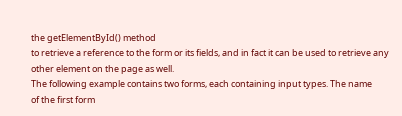the getElementById() method
to retrieve a reference to the form or its fields, and in fact it can be used to retrieve any
other element on the page as well.
The following example contains two forms, each containing input types. The name
of the first form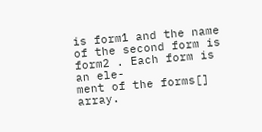is form1 and the name of the second form is form2 . Each form is an ele-
ment of the forms[] array.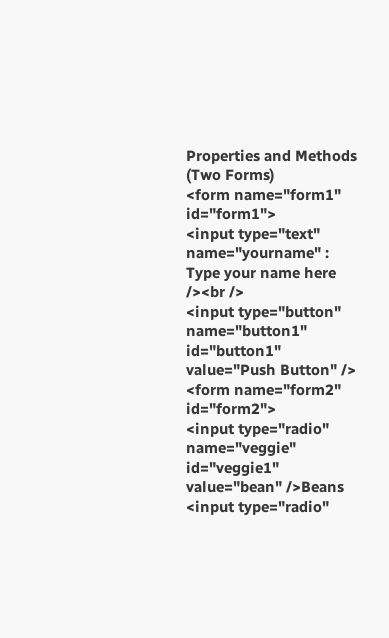Properties and Methods
(Two Forms)
<form name="form1" id="form1">
<input type="text"
name="yourname" : Type your name here /><br />
<input type="button"
name="button1" id="button1"
value="Push Button" />
<form name="form2" id="form2">
<input type="radio"
name="veggie" id="veggie1"
value="bean" />Beans
<input type="radio"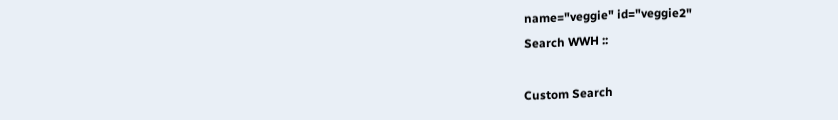name="veggie" id="veggie2"
Search WWH ::

Custom Search